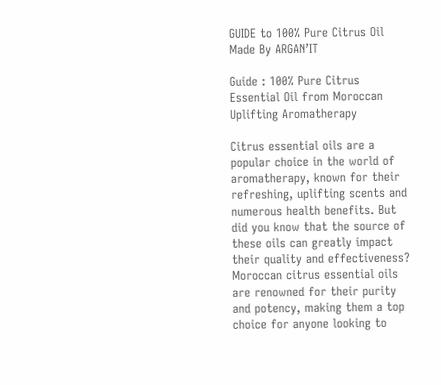GUIDE to 100% Pure Citrus Oil Made By ARGAN’IT

Guide : 100% Pure Citrus Essential Oil from Moroccan Uplifting Aromatherapy

Citrus essential oils are a popular choice in the world of aromatherapy, known for their refreshing, uplifting scents and numerous health benefits. But did you know that the source of these oils can greatly impact their quality and effectiveness? Moroccan citrus essential oils are renowned for their purity and potency, making them a top choice for anyone looking to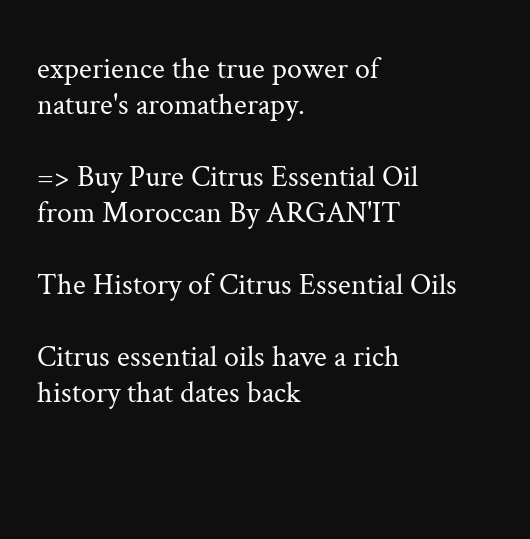experience the true power of nature's aromatherapy.

=> Buy Pure Citrus Essential Oil from Moroccan By ARGAN'IT

The History of Citrus Essential Oils

Citrus essential oils have a rich history that dates back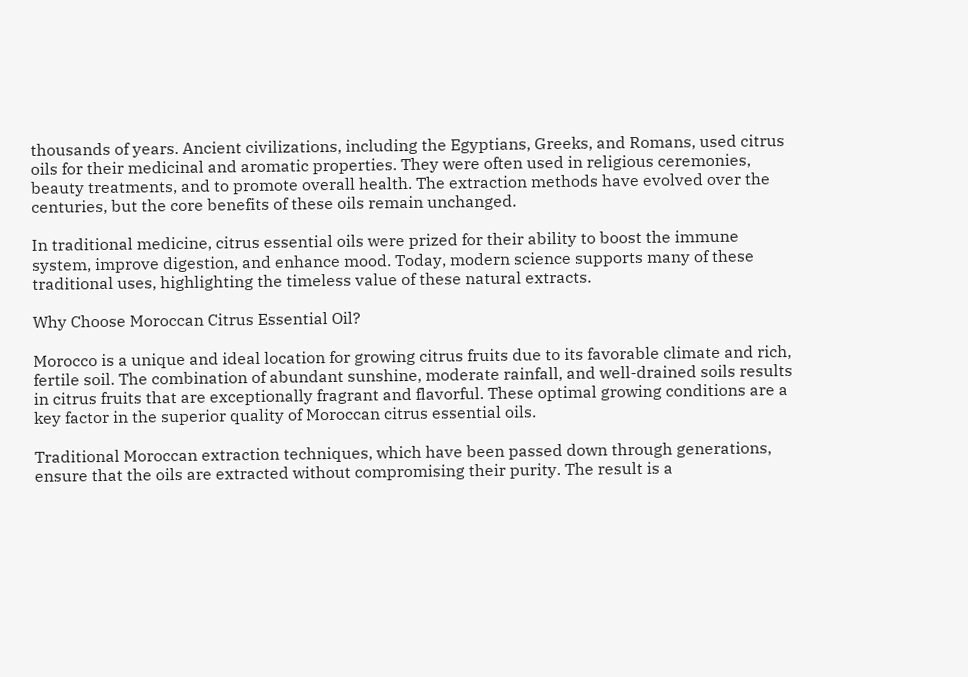thousands of years. Ancient civilizations, including the Egyptians, Greeks, and Romans, used citrus oils for their medicinal and aromatic properties. They were often used in religious ceremonies, beauty treatments, and to promote overall health. The extraction methods have evolved over the centuries, but the core benefits of these oils remain unchanged.

In traditional medicine, citrus essential oils were prized for their ability to boost the immune system, improve digestion, and enhance mood. Today, modern science supports many of these traditional uses, highlighting the timeless value of these natural extracts.

Why Choose Moroccan Citrus Essential Oil?

Morocco is a unique and ideal location for growing citrus fruits due to its favorable climate and rich, fertile soil. The combination of abundant sunshine, moderate rainfall, and well-drained soils results in citrus fruits that are exceptionally fragrant and flavorful. These optimal growing conditions are a key factor in the superior quality of Moroccan citrus essential oils.

Traditional Moroccan extraction techniques, which have been passed down through generations, ensure that the oils are extracted without compromising their purity. The result is a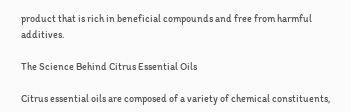product that is rich in beneficial compounds and free from harmful additives.

The Science Behind Citrus Essential Oils

Citrus essential oils are composed of a variety of chemical constituents,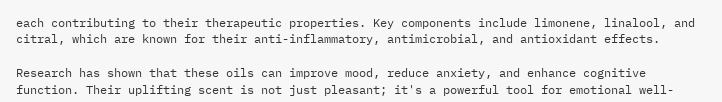each contributing to their therapeutic properties. Key components include limonene, linalool, and citral, which are known for their anti-inflammatory, antimicrobial, and antioxidant effects.

Research has shown that these oils can improve mood, reduce anxiety, and enhance cognitive function. Their uplifting scent is not just pleasant; it's a powerful tool for emotional well-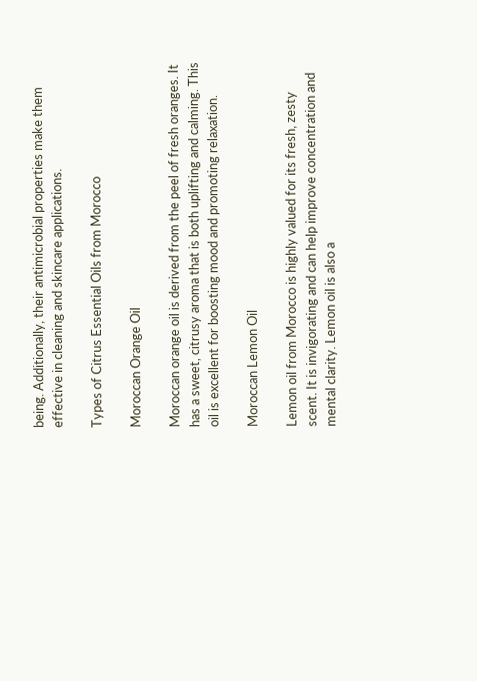being. Additionally, their antimicrobial properties make them effective in cleaning and skincare applications.

Types of Citrus Essential Oils from Morocco

Moroccan Orange Oil

Moroccan orange oil is derived from the peel of fresh oranges. It has a sweet, citrusy aroma that is both uplifting and calming. This oil is excellent for boosting mood and promoting relaxation.

Moroccan Lemon Oil

Lemon oil from Morocco is highly valued for its fresh, zesty scent. It is invigorating and can help improve concentration and mental clarity. Lemon oil is also a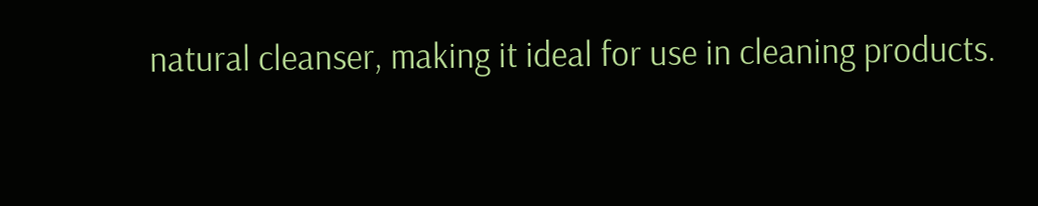natural cleanser, making it ideal for use in cleaning products.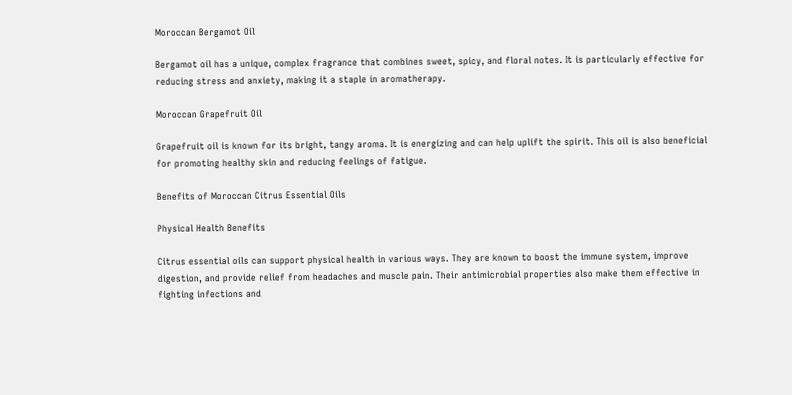Moroccan Bergamot Oil

Bergamot oil has a unique, complex fragrance that combines sweet, spicy, and floral notes. It is particularly effective for reducing stress and anxiety, making it a staple in aromatherapy.

Moroccan Grapefruit Oil

Grapefruit oil is known for its bright, tangy aroma. It is energizing and can help uplift the spirit. This oil is also beneficial for promoting healthy skin and reducing feelings of fatigue.

Benefits of Moroccan Citrus Essential Oils

Physical Health Benefits

Citrus essential oils can support physical health in various ways. They are known to boost the immune system, improve digestion, and provide relief from headaches and muscle pain. Their antimicrobial properties also make them effective in fighting infections and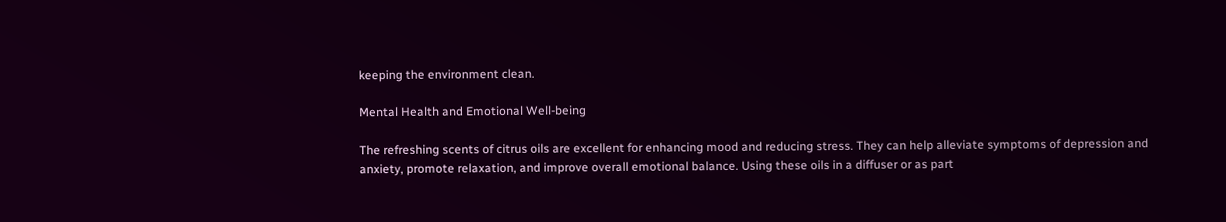keeping the environment clean.

Mental Health and Emotional Well-being

The refreshing scents of citrus oils are excellent for enhancing mood and reducing stress. They can help alleviate symptoms of depression and anxiety, promote relaxation, and improve overall emotional balance. Using these oils in a diffuser or as part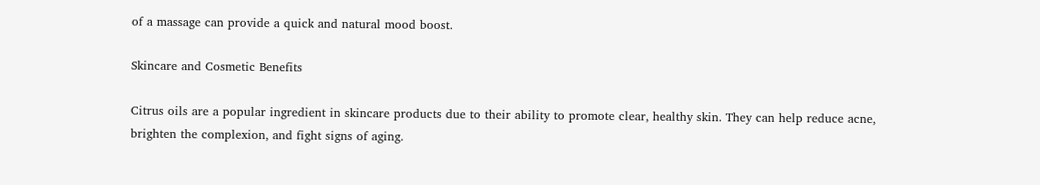of a massage can provide a quick and natural mood boost.

Skincare and Cosmetic Benefits

Citrus oils are a popular ingredient in skincare products due to their ability to promote clear, healthy skin. They can help reduce acne, brighten the complexion, and fight signs of aging.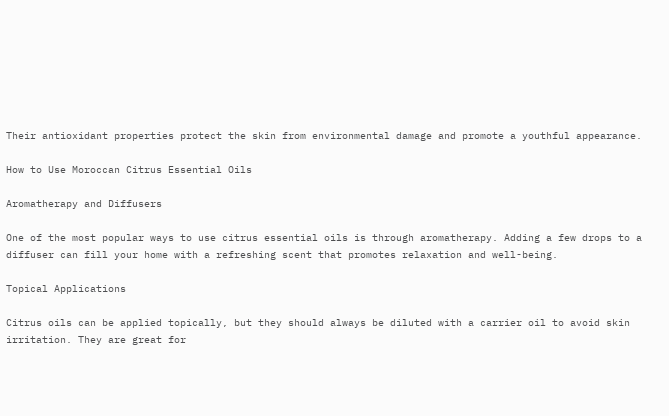Their antioxidant properties protect the skin from environmental damage and promote a youthful appearance.

How to Use Moroccan Citrus Essential Oils

Aromatherapy and Diffusers

One of the most popular ways to use citrus essential oils is through aromatherapy. Adding a few drops to a diffuser can fill your home with a refreshing scent that promotes relaxation and well-being.

Topical Applications

Citrus oils can be applied topically, but they should always be diluted with a carrier oil to avoid skin irritation. They are great for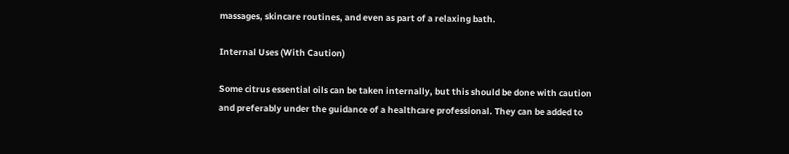massages, skincare routines, and even as part of a relaxing bath.

Internal Uses (With Caution)

Some citrus essential oils can be taken internally, but this should be done with caution and preferably under the guidance of a healthcare professional. They can be added to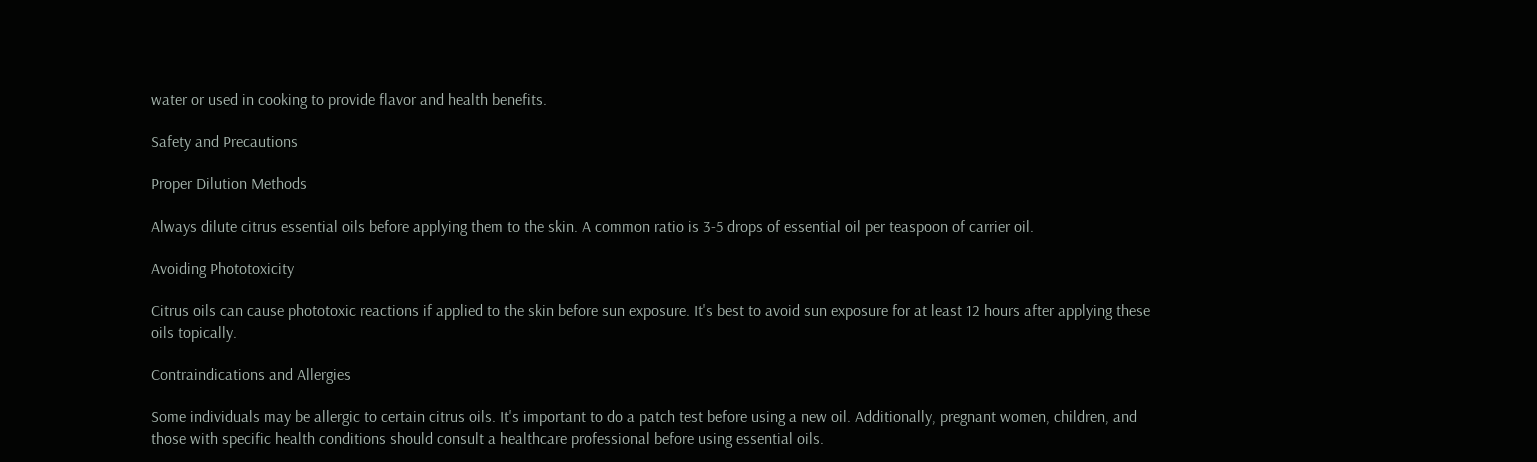water or used in cooking to provide flavor and health benefits.

Safety and Precautions

Proper Dilution Methods

Always dilute citrus essential oils before applying them to the skin. A common ratio is 3-5 drops of essential oil per teaspoon of carrier oil.

Avoiding Phototoxicity

Citrus oils can cause phototoxic reactions if applied to the skin before sun exposure. It's best to avoid sun exposure for at least 12 hours after applying these oils topically.

Contraindications and Allergies

Some individuals may be allergic to certain citrus oils. It's important to do a patch test before using a new oil. Additionally, pregnant women, children, and those with specific health conditions should consult a healthcare professional before using essential oils.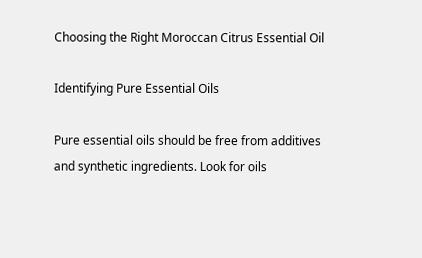Choosing the Right Moroccan Citrus Essential Oil

Identifying Pure Essential Oils

Pure essential oils should be free from additives and synthetic ingredients. Look for oils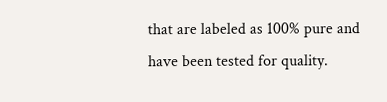that are labeled as 100% pure and have been tested for quality.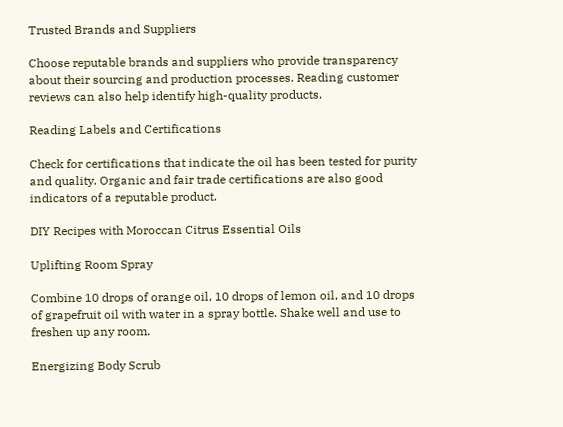Trusted Brands and Suppliers

Choose reputable brands and suppliers who provide transparency about their sourcing and production processes. Reading customer reviews can also help identify high-quality products.

Reading Labels and Certifications

Check for certifications that indicate the oil has been tested for purity and quality. Organic and fair trade certifications are also good indicators of a reputable product.

DIY Recipes with Moroccan Citrus Essential Oils

Uplifting Room Spray

Combine 10 drops of orange oil, 10 drops of lemon oil, and 10 drops of grapefruit oil with water in a spray bottle. Shake well and use to freshen up any room.

Energizing Body Scrub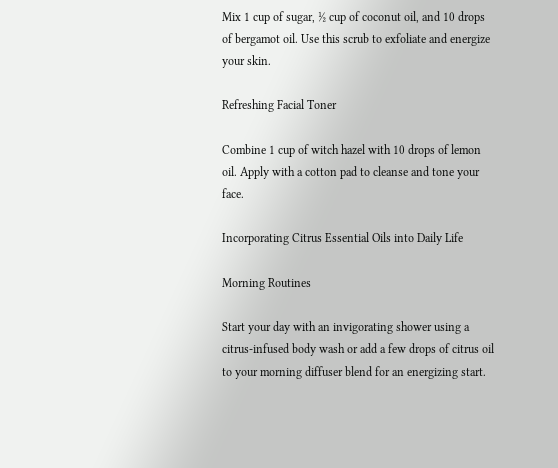Mix 1 cup of sugar, ½ cup of coconut oil, and 10 drops of bergamot oil. Use this scrub to exfoliate and energize your skin.

Refreshing Facial Toner

Combine 1 cup of witch hazel with 10 drops of lemon oil. Apply with a cotton pad to cleanse and tone your face.

Incorporating Citrus Essential Oils into Daily Life

Morning Routines

Start your day with an invigorating shower using a citrus-infused body wash or add a few drops of citrus oil to your morning diffuser blend for an energizing start.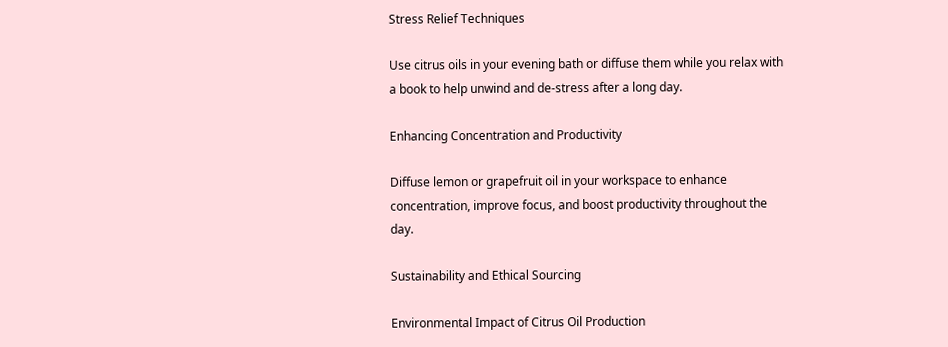Stress Relief Techniques

Use citrus oils in your evening bath or diffuse them while you relax with a book to help unwind and de-stress after a long day.

Enhancing Concentration and Productivity

Diffuse lemon or grapefruit oil in your workspace to enhance concentration, improve focus, and boost productivity throughout the day.

Sustainability and Ethical Sourcing

Environmental Impact of Citrus Oil Production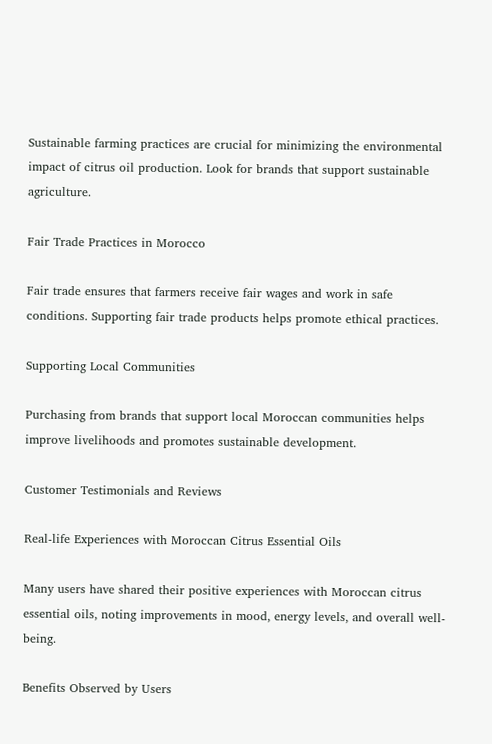Sustainable farming practices are crucial for minimizing the environmental impact of citrus oil production. Look for brands that support sustainable agriculture.

Fair Trade Practices in Morocco

Fair trade ensures that farmers receive fair wages and work in safe conditions. Supporting fair trade products helps promote ethical practices.

Supporting Local Communities

Purchasing from brands that support local Moroccan communities helps improve livelihoods and promotes sustainable development.

Customer Testimonials and Reviews

Real-life Experiences with Moroccan Citrus Essential Oils

Many users have shared their positive experiences with Moroccan citrus essential oils, noting improvements in mood, energy levels, and overall well-being.

Benefits Observed by Users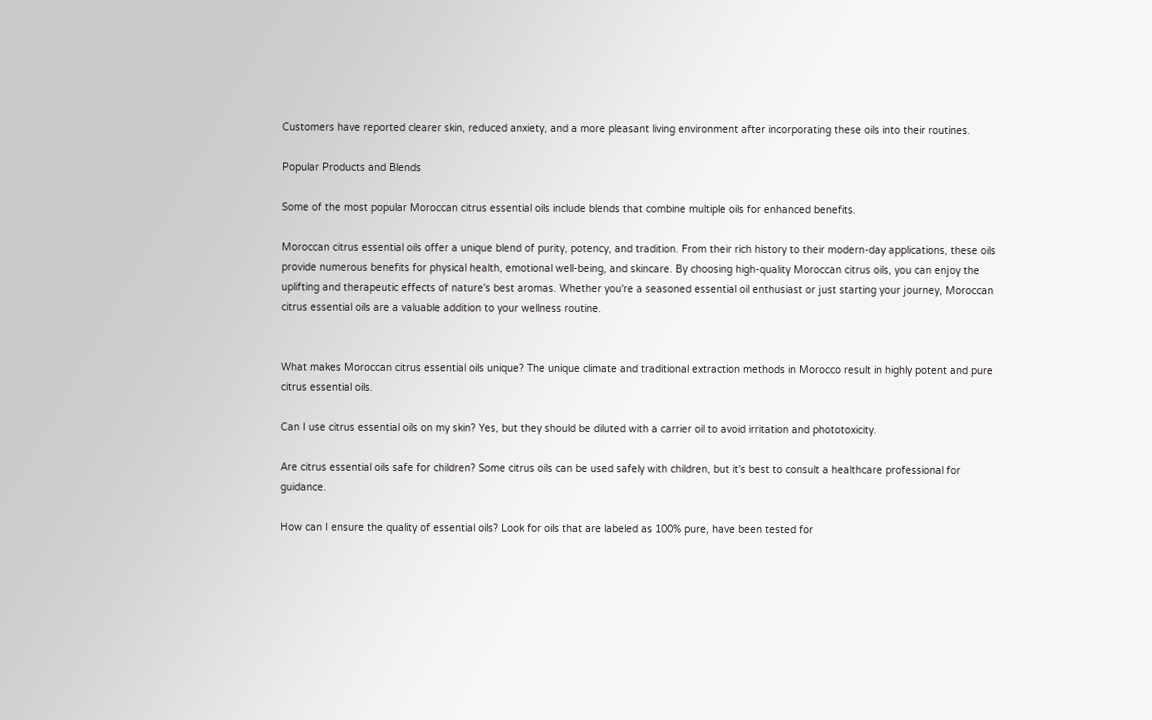Customers have reported clearer skin, reduced anxiety, and a more pleasant living environment after incorporating these oils into their routines.

Popular Products and Blends

Some of the most popular Moroccan citrus essential oils include blends that combine multiple oils for enhanced benefits.

Moroccan citrus essential oils offer a unique blend of purity, potency, and tradition. From their rich history to their modern-day applications, these oils provide numerous benefits for physical health, emotional well-being, and skincare. By choosing high-quality Moroccan citrus oils, you can enjoy the uplifting and therapeutic effects of nature's best aromas. Whether you're a seasoned essential oil enthusiast or just starting your journey, Moroccan citrus essential oils are a valuable addition to your wellness routine.


What makes Moroccan citrus essential oils unique? The unique climate and traditional extraction methods in Morocco result in highly potent and pure citrus essential oils.

Can I use citrus essential oils on my skin? Yes, but they should be diluted with a carrier oil to avoid irritation and phototoxicity.

Are citrus essential oils safe for children? Some citrus oils can be used safely with children, but it's best to consult a healthcare professional for guidance.

How can I ensure the quality of essential oils? Look for oils that are labeled as 100% pure, have been tested for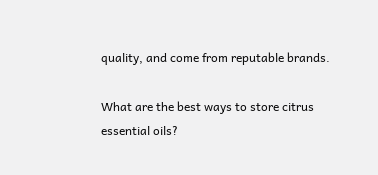quality, and come from reputable brands.

What are the best ways to store citrus essential oils?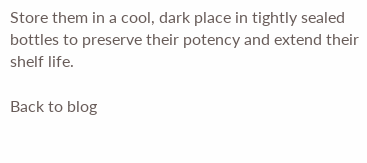Store them in a cool, dark place in tightly sealed bottles to preserve their potency and extend their shelf life.

Back to blog